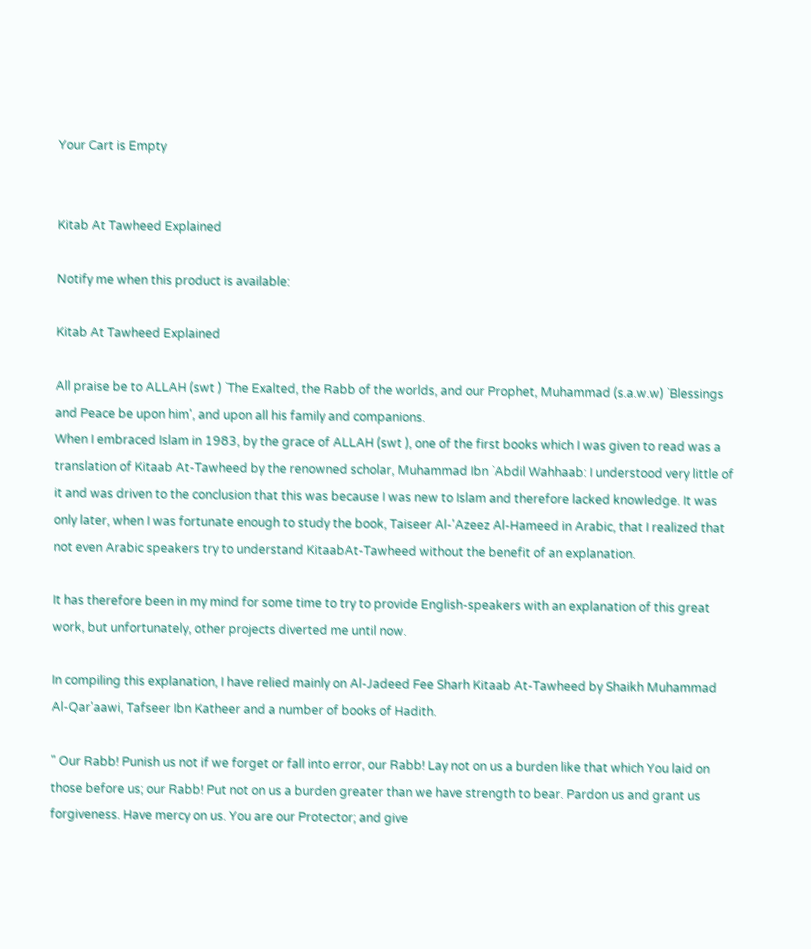Your Cart is Empty


Kitab At Tawheed Explained

Notify me when this product is available:

Kitab At Tawheed Explained

All praise be to ALLAH (swt ) `The Exalted, the Rabb of the worlds, and our Prophet, Muhammad (s.a.w.w) `Blessings and Peace be upon him', and upon all his family and companions.
When I embraced Islam in 1983, by the grace of ALLAH (swt ), one of the first books which I was given to read was a translation of Kitaab At-Tawheed by the renowned scholar, Muhammad Ibn `Abdil Wahhaab: I understood very little of it and was driven to the conclusion that this was because I was new to Islam and therefore lacked knowledge. It was only later, when I was fortunate enough to study the book, Taiseer Al-'Azeez Al-Hameed in Arabic, that I realized that not even Arabic speakers try to understand KitaabAt-Tawheed without the benefit of an explanation.

It has therefore been in my mind for some time to try to provide English-speakers with an explanation of this great work, but unfortunately, other projects diverted me until now.

In compiling this explanation, I have relied mainly on Al-Jadeed Fee Sharh Kitaab At-Tawheed by Shaikh Muhammad Al-Qar'aawi, Tafseer Ibn Katheer and a number of books of Hadith.

" Our Rabb! Punish us not if we forget or fall into error, our Rabb! Lay not on us a burden like that which You laid on those before us; our Rabb! Put not on us a burden greater than we have strength to bear. Pardon us and grant us forgiveness. Have mercy on us. You are our Protector; and give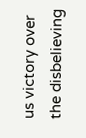us victory over the disbelieving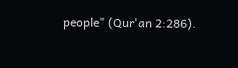people" (Qur'an 2:286).